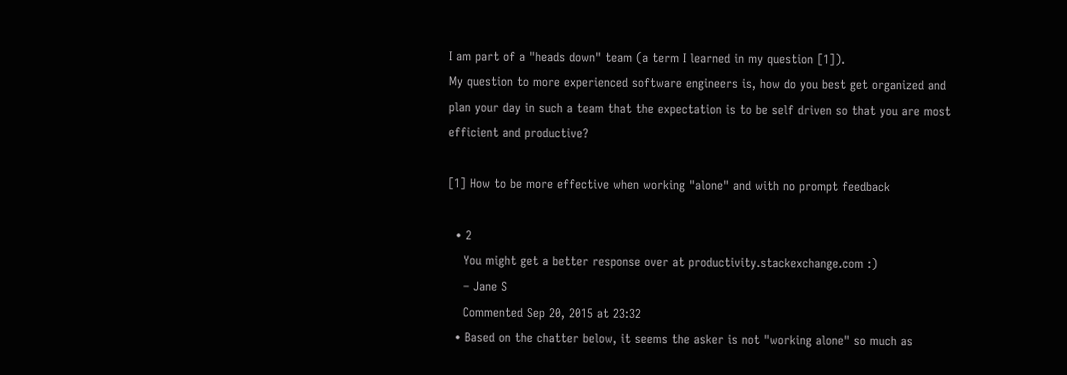I am part of a "heads down" team (a term I learned in my question [1]).
My question to more experienced software engineers is, how do you best get organized and plan your day in such a team that the expectation is to be self driven so that you are most efficient and productive?

[1] How to be more effective when working "alone" and with no prompt feedback

  • 2
    You might get a better response over at productivity.stackexchange.com :)
    – Jane S
    Commented Sep 20, 2015 at 23:32
  • Based on the chatter below, it seems the asker is not "working alone" so much as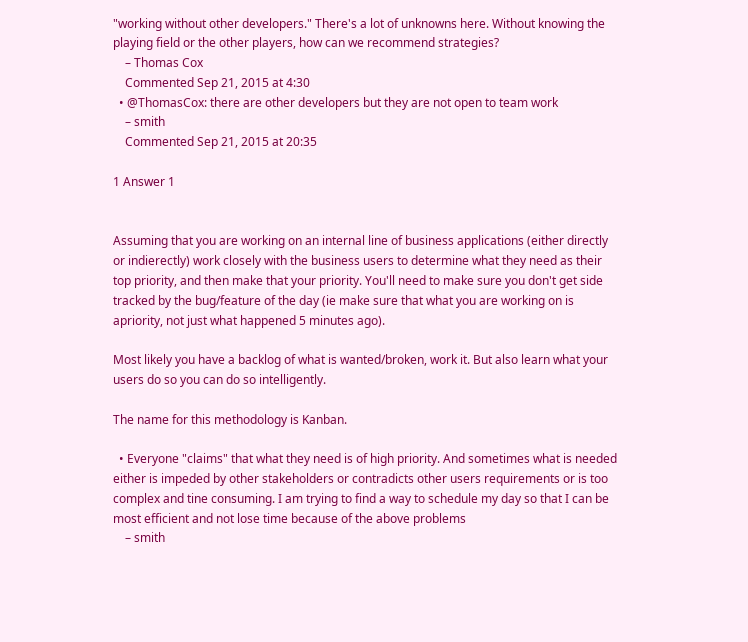"working without other developers." There's a lot of unknowns here. Without knowing the playing field or the other players, how can we recommend strategies?
    – Thomas Cox
    Commented Sep 21, 2015 at 4:30
  • @ThomasCox: there are other developers but they are not open to team work
    – smith
    Commented Sep 21, 2015 at 20:35

1 Answer 1


Assuming that you are working on an internal line of business applications (either directly or indierectly) work closely with the business users to determine what they need as their top priority, and then make that your priority. You'll need to make sure you don't get side tracked by the bug/feature of the day (ie make sure that what you are working on is apriority, not just what happened 5 minutes ago).

Most likely you have a backlog of what is wanted/broken, work it. But also learn what your users do so you can do so intelligently.

The name for this methodology is Kanban.

  • Everyone "claims" that what they need is of high priority. And sometimes what is needed either is impeded by other stakeholders or contradicts other users requirements or is too complex and tine consuming. I am trying to find a way to schedule my day so that I can be most efficient and not lose time because of the above problems
    – smith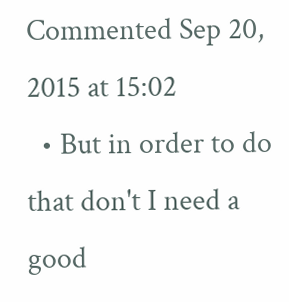Commented Sep 20, 2015 at 15:02
  • But in order to do that don't I need a good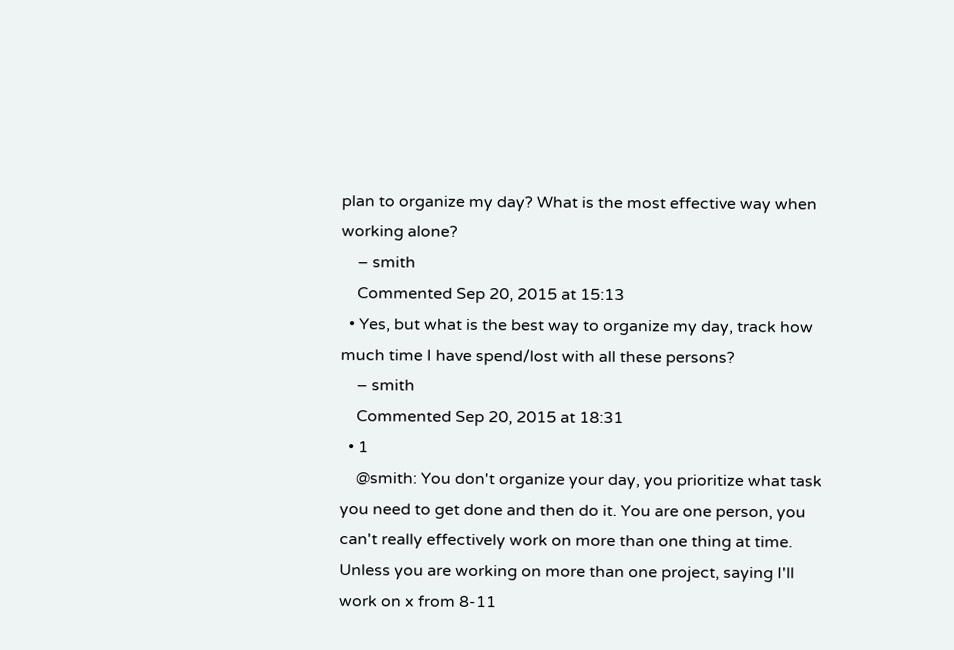plan to organize my day? What is the most effective way when working alone?
    – smith
    Commented Sep 20, 2015 at 15:13
  • Yes, but what is the best way to organize my day, track how much time I have spend/lost with all these persons?
    – smith
    Commented Sep 20, 2015 at 18:31
  • 1
    @smith: You don't organize your day, you prioritize what task you need to get done and then do it. You are one person, you can't really effectively work on more than one thing at time. Unless you are working on more than one project, saying I'll work on x from 8-11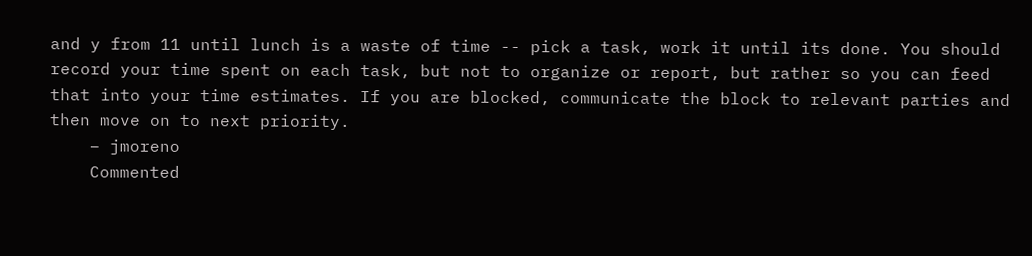and y from 11 until lunch is a waste of time -- pick a task, work it until its done. You should record your time spent on each task, but not to organize or report, but rather so you can feed that into your time estimates. If you are blocked, communicate the block to relevant parties and then move on to next priority.
    – jmoreno
    Commented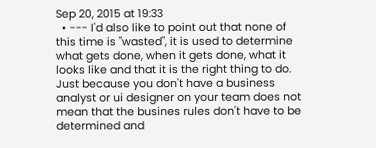Sep 20, 2015 at 19:33
  • --- I'd also like to point out that none of this time is "wasted", it is used to determine what gets done, when it gets done, what it looks like and that it is the right thing to do. Just because you don't have a business analyst or ui designer on your team does not mean that the busines rules don't have to be determined and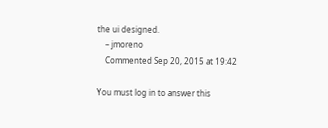the ui designed.
    – jmoreno
    Commented Sep 20, 2015 at 19:42

You must log in to answer this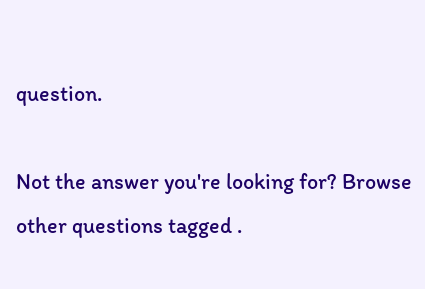question.

Not the answer you're looking for? Browse other questions tagged .